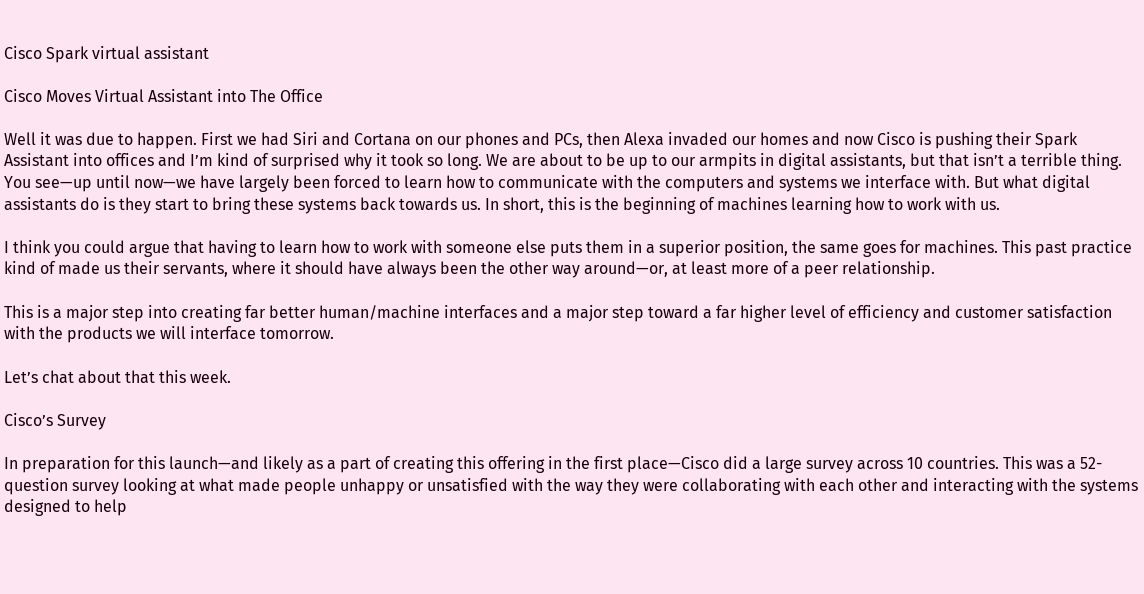Cisco Spark virtual assistant

Cisco Moves Virtual Assistant into The Office

Well it was due to happen. First we had Siri and Cortana on our phones and PCs, then Alexa invaded our homes and now Cisco is pushing their Spark Assistant into offices and I’m kind of surprised why it took so long. We are about to be up to our armpits in digital assistants, but that isn’t a terrible thing. You see—up until now—we have largely been forced to learn how to communicate with the computers and systems we interface with. But what digital assistants do is they start to bring these systems back towards us. In short, this is the beginning of machines learning how to work with us.

I think you could argue that having to learn how to work with someone else puts them in a superior position, the same goes for machines. This past practice kind of made us their servants, where it should have always been the other way around—or, at least more of a peer relationship.

This is a major step into creating far better human/machine interfaces and a major step toward a far higher level of efficiency and customer satisfaction with the products we will interface tomorrow.

Let’s chat about that this week.

Cisco’s Survey

In preparation for this launch—and likely as a part of creating this offering in the first place—Cisco did a large survey across 10 countries. This was a 52-question survey looking at what made people unhappy or unsatisfied with the way they were collaborating with each other and interacting with the systems designed to help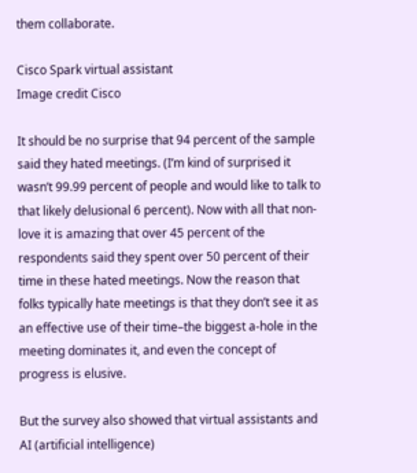them collaborate.

Cisco Spark virtual assistant
Image credit Cisco

It should be no surprise that 94 percent of the sample said they hated meetings. (I’m kind of surprised it wasn’t 99.99 percent of people and would like to talk to that likely delusional 6 percent). Now with all that non-love it is amazing that over 45 percent of the respondents said they spent over 50 percent of their time in these hated meetings. Now the reason that folks typically hate meetings is that they don’t see it as an effective use of their time–the biggest a-hole in the meeting dominates it, and even the concept of progress is elusive.

But the survey also showed that virtual assistants and AI (artificial intelligence)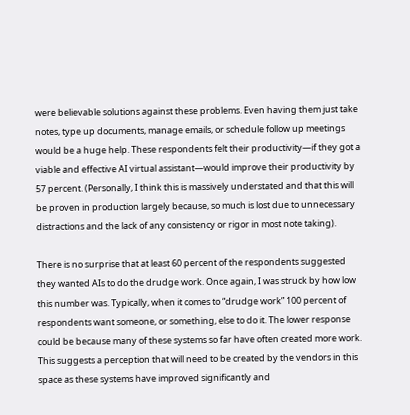were believable solutions against these problems. Even having them just take notes, type up documents, manage emails, or schedule follow up meetings would be a huge help. These respondents felt their productivity—if they got a viable and effective AI virtual assistant—would improve their productivity by 57 percent. (Personally, I think this is massively understated and that this will be proven in production largely because, so much is lost due to unnecessary distractions and the lack of any consistency or rigor in most note taking).

There is no surprise that at least 60 percent of the respondents suggested they wanted AIs to do the drudge work. Once again, I was struck by how low this number was. Typically, when it comes to “drudge work” 100 percent of respondents want someone, or something, else to do it. The lower response could be because many of these systems so far have often created more work. This suggests a perception that will need to be created by the vendors in this space as these systems have improved significantly and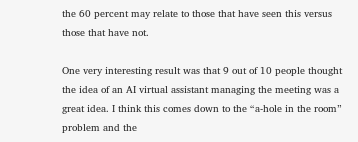the 60 percent may relate to those that have seen this versus those that have not.

One very interesting result was that 9 out of 10 people thought the idea of an AI virtual assistant managing the meeting was a great idea. I think this comes down to the “a-hole in the room” problem and the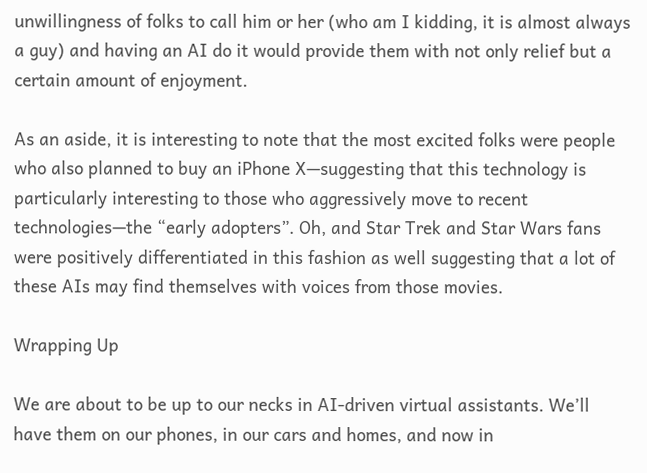unwillingness of folks to call him or her (who am I kidding, it is almost always a guy) and having an AI do it would provide them with not only relief but a certain amount of enjoyment.

As an aside, it is interesting to note that the most excited folks were people who also planned to buy an iPhone X—suggesting that this technology is particularly interesting to those who aggressively move to recent technologies—the “early adopters”. Oh, and Star Trek and Star Wars fans were positively differentiated in this fashion as well suggesting that a lot of these AIs may find themselves with voices from those movies.

Wrapping Up

We are about to be up to our necks in AI-driven virtual assistants. We’ll have them on our phones, in our cars and homes, and now in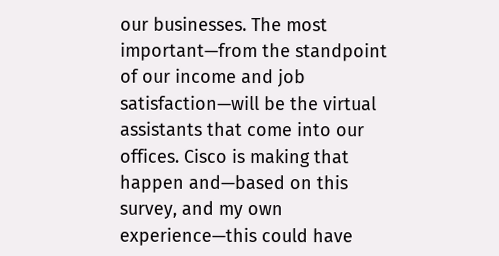our businesses. The most important—from the standpoint of our income and job satisfaction—will be the virtual assistants that come into our offices. Cisco is making that happen and—based on this survey, and my own experience—this could have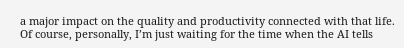a major impact on the quality and productivity connected with that life. Of course, personally, I’m just waiting for the time when the AI tells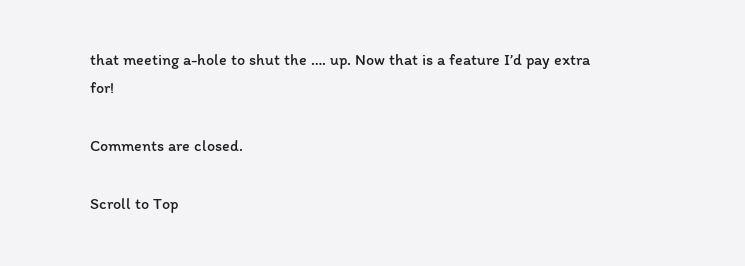that meeting a-hole to shut the …. up. Now that is a feature I’d pay extra for!

Comments are closed.

Scroll to Top